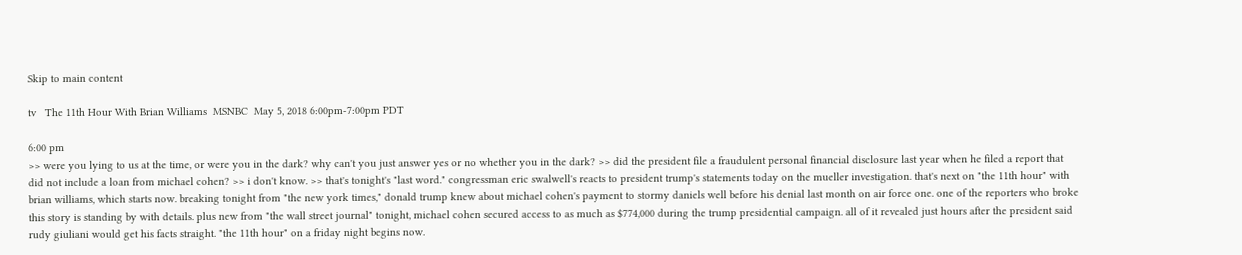Skip to main content

tv   The 11th Hour With Brian Williams  MSNBC  May 5, 2018 6:00pm-7:00pm PDT

6:00 pm
>> were you lying to us at the time, or were you in the dark? why can't you just answer yes or no whether you in the dark? >> did the president file a fraudulent personal financial disclosure last year when he filed a report that did not include a loan from michael cohen? >> i don't know. >> that's tonight's "last word." congressman eric swalwell's reacts to president trump's statements today on the mueller investigation. that's next on "the 11th hour" with brian williams, which starts now. breaking tonight from "the new york times," donald trump knew about michael cohen's payment to stormy daniels well before his denial last month on air force one. one of the reporters who broke this story is standing by with details. plus new from "the wall street journal" tonight, michael cohen secured access to as much as $774,000 during the trump presidential campaign. all of it revealed just hours after the president said rudy giuliani would get his facts straight. "the 11th hour" on a friday night begins now.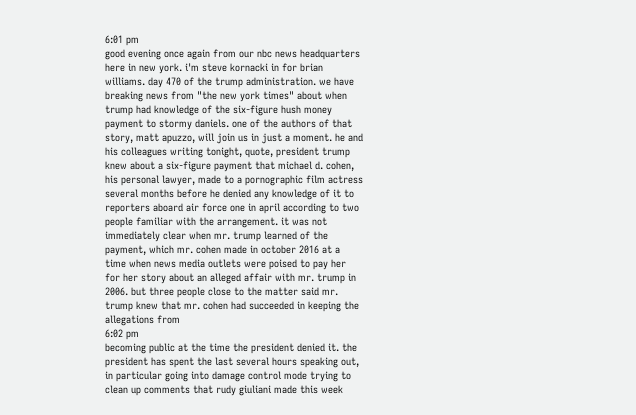6:01 pm
good evening once again from our nbc news headquarters here in new york. i'm steve kornacki in for brian williams. day 470 of the trump administration. we have breaking news from "the new york times" about when trump had knowledge of the six-figure hush money payment to stormy daniels. one of the authors of that story, matt apuzzo, will join us in just a moment. he and his colleagues writing tonight, quote, president trump knew about a six-figure payment that michael d. cohen, his personal lawyer, made to a pornographic film actress several months before he denied any knowledge of it to reporters aboard air force one in april according to two people familiar with the arrangement. it was not immediately clear when mr. trump learned of the payment, which mr. cohen made in october 2016 at a time when news media outlets were poised to pay her for her story about an alleged affair with mr. trump in 2006. but three people close to the matter said mr. trump knew that mr. cohen had succeeded in keeping the allegations from
6:02 pm
becoming public at the time the president denied it. the president has spent the last several hours speaking out, in particular going into damage control mode trying to clean up comments that rudy giuliani made this week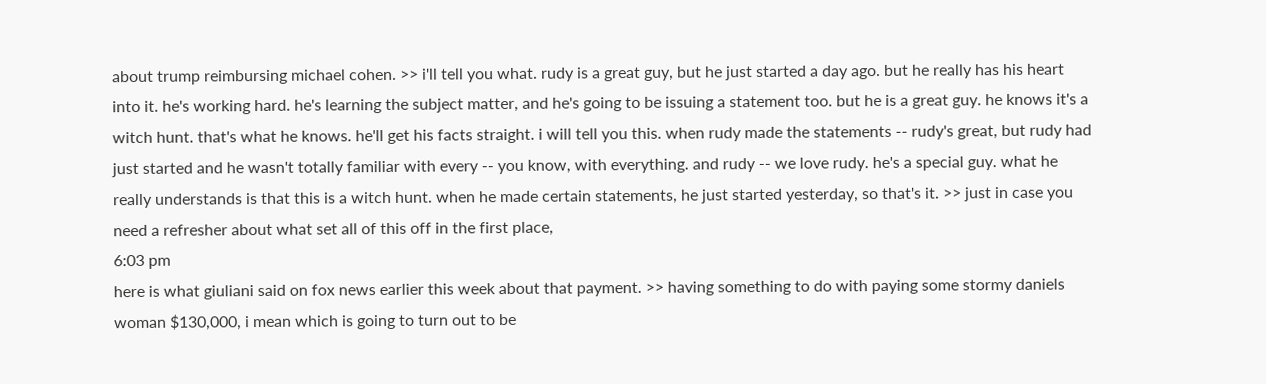about trump reimbursing michael cohen. >> i'll tell you what. rudy is a great guy, but he just started a day ago. but he really has his heart into it. he's working hard. he's learning the subject matter, and he's going to be issuing a statement too. but he is a great guy. he knows it's a witch hunt. that's what he knows. he'll get his facts straight. i will tell you this. when rudy made the statements -- rudy's great, but rudy had just started and he wasn't totally familiar with every -- you know, with everything. and rudy -- we love rudy. he's a special guy. what he really understands is that this is a witch hunt. when he made certain statements, he just started yesterday, so that's it. >> just in case you need a refresher about what set all of this off in the first place,
6:03 pm
here is what giuliani said on fox news earlier this week about that payment. >> having something to do with paying some stormy daniels woman $130,000, i mean which is going to turn out to be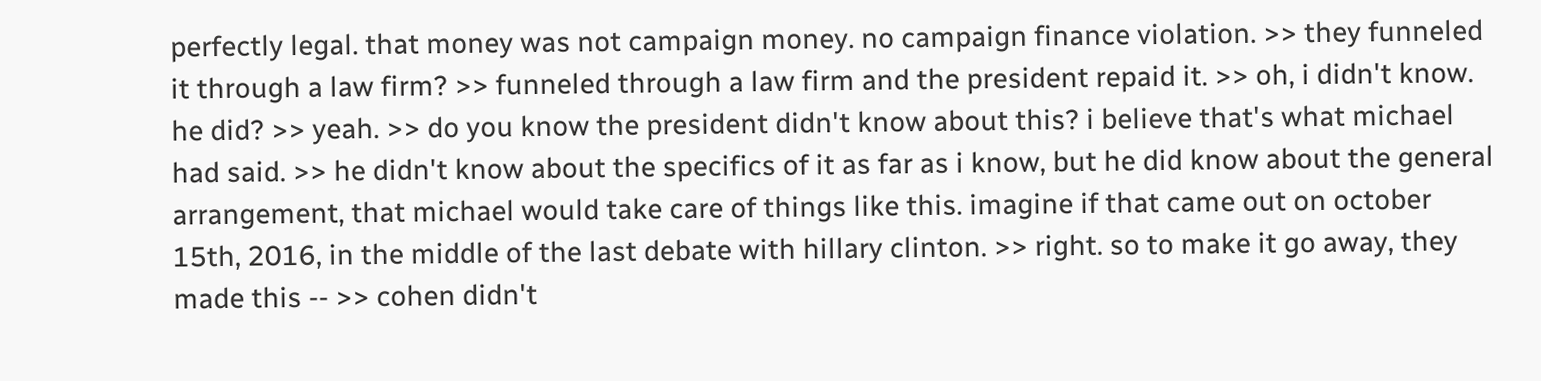perfectly legal. that money was not campaign money. no campaign finance violation. >> they funneled it through a law firm? >> funneled through a law firm and the president repaid it. >> oh, i didn't know. he did? >> yeah. >> do you know the president didn't know about this? i believe that's what michael had said. >> he didn't know about the specifics of it as far as i know, but he did know about the general arrangement, that michael would take care of things like this. imagine if that came out on october 15th, 2016, in the middle of the last debate with hillary clinton. >> right. so to make it go away, they made this -- >> cohen didn't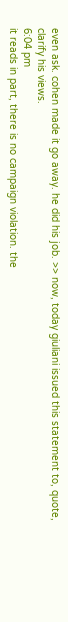even ask. cohen made it go away. he did his job. >> now, today giuliani issued this statement to, quote, clarify his views.
6:04 pm
it reads in part, there is no campaign violation. the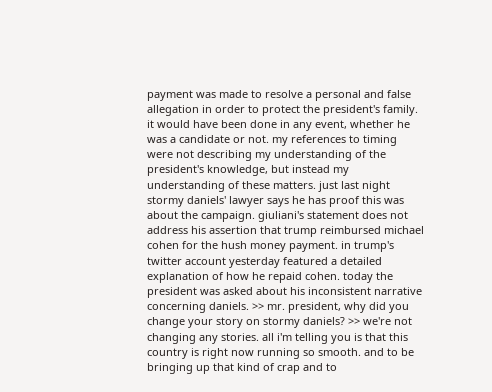payment was made to resolve a personal and false allegation in order to protect the president's family. it would have been done in any event, whether he was a candidate or not. my references to timing were not describing my understanding of the president's knowledge, but instead my understanding of these matters. just last night stormy daniels' lawyer says he has proof this was about the campaign. giuliani's statement does not address his assertion that trump reimbursed michael cohen for the hush money payment. in trump's twitter account yesterday featured a detailed explanation of how he repaid cohen. today the president was asked about his inconsistent narrative concerning daniels. >> mr. president, why did you change your story on stormy daniels? >> we're not changing any stories. all i'm telling you is that this country is right now running so smooth. and to be bringing up that kind of crap and to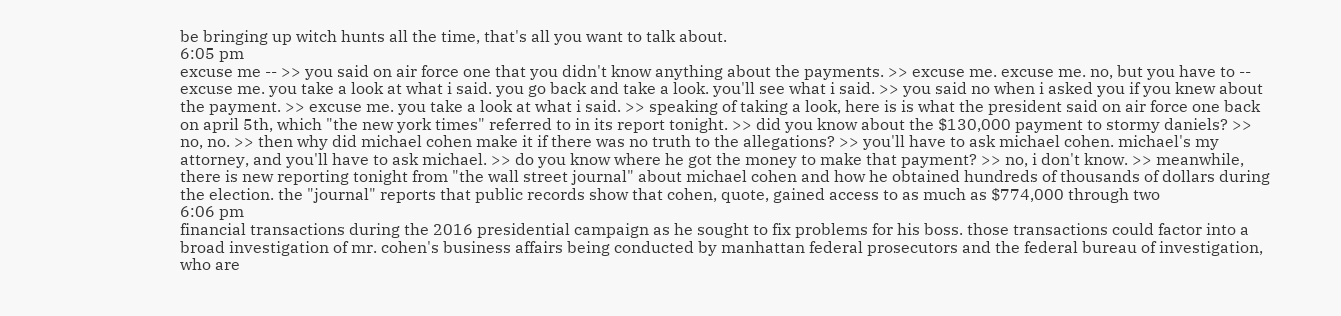be bringing up witch hunts all the time, that's all you want to talk about.
6:05 pm
excuse me -- >> you said on air force one that you didn't know anything about the payments. >> excuse me. excuse me. no, but you have to -- excuse me. you take a look at what i said. you go back and take a look. you'll see what i said. >> you said no when i asked you if you knew about the payment. >> excuse me. you take a look at what i said. >> speaking of taking a look, here is is what the president said on air force one back on april 5th, which "the new york times" referred to in its report tonight. >> did you know about the $130,000 payment to stormy daniels? >> no, no. >> then why did michael cohen make it if there was no truth to the allegations? >> you'll have to ask michael cohen. michael's my attorney, and you'll have to ask michael. >> do you know where he got the money to make that payment? >> no, i don't know. >> meanwhile, there is new reporting tonight from "the wall street journal" about michael cohen and how he obtained hundreds of thousands of dollars during the election. the "journal" reports that public records show that cohen, quote, gained access to as much as $774,000 through two
6:06 pm
financial transactions during the 2016 presidential campaign as he sought to fix problems for his boss. those transactions could factor into a broad investigation of mr. cohen's business affairs being conducted by manhattan federal prosecutors and the federal bureau of investigation, who are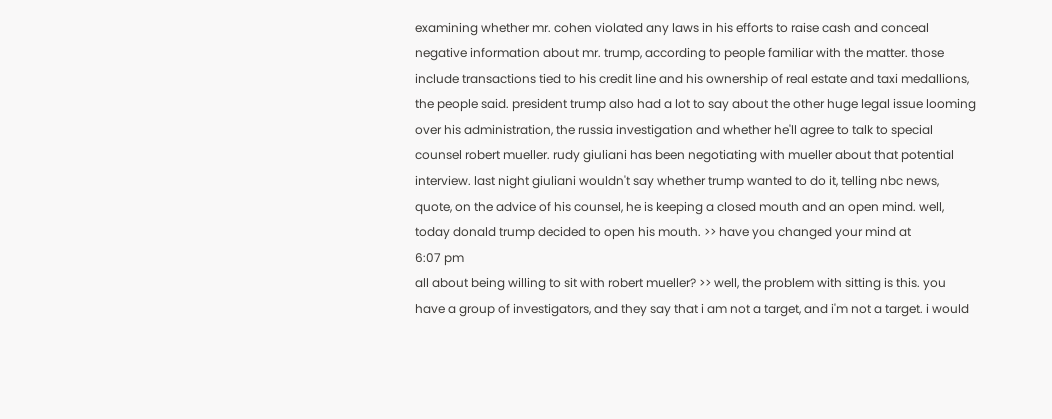examining whether mr. cohen violated any laws in his efforts to raise cash and conceal negative information about mr. trump, according to people familiar with the matter. those include transactions tied to his credit line and his ownership of real estate and taxi medallions, the people said. president trump also had a lot to say about the other huge legal issue looming over his administration, the russia investigation and whether he'll agree to talk to special counsel robert mueller. rudy giuliani has been negotiating with mueller about that potential interview. last night giuliani wouldn't say whether trump wanted to do it, telling nbc news, quote, on the advice of his counsel, he is keeping a closed mouth and an open mind. well, today donald trump decided to open his mouth. >> have you changed your mind at
6:07 pm
all about being willing to sit with robert mueller? >> well, the problem with sitting is this. you have a group of investigators, and they say that i am not a target, and i'm not a target. i would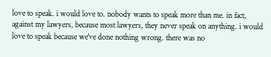love to speak. i would love to. nobody wants to speak more than me. in fact, against my lawyers, because most lawyers, they never speak on anything. i would love to speak because we've done nothing wrong. there was no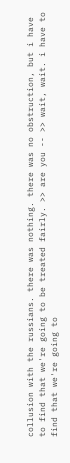collusion with the russians. there was nothing. there was no obstruction, but i have to find that we're going to be treated fairly. >> are you -- >> wait, wait. i have to find that we're going to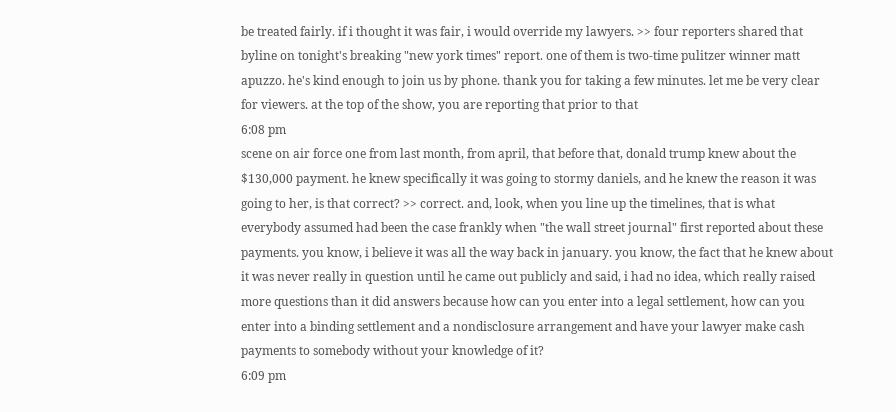be treated fairly. if i thought it was fair, i would override my lawyers. >> four reporters shared that byline on tonight's breaking "new york times" report. one of them is two-time pulitzer winner matt apuzzo. he's kind enough to join us by phone. thank you for taking a few minutes. let me be very clear for viewers. at the top of the show, you are reporting that prior to that
6:08 pm
scene on air force one from last month, from april, that before that, donald trump knew about the $130,000 payment. he knew specifically it was going to stormy daniels, and he knew the reason it was going to her, is that correct? >> correct. and, look, when you line up the timelines, that is what everybody assumed had been the case frankly when "the wall street journal" first reported about these payments. you know, i believe it was all the way back in january. you know, the fact that he knew about it was never really in question until he came out publicly and said, i had no idea, which really raised more questions than it did answers because how can you enter into a legal settlement, how can you enter into a binding settlement and a nondisclosure arrangement and have your lawyer make cash payments to somebody without your knowledge of it?
6:09 pm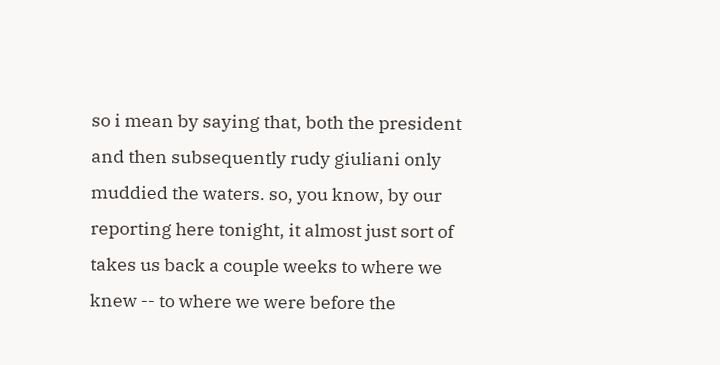so i mean by saying that, both the president and then subsequently rudy giuliani only muddied the waters. so, you know, by our reporting here tonight, it almost just sort of takes us back a couple weeks to where we knew -- to where we were before the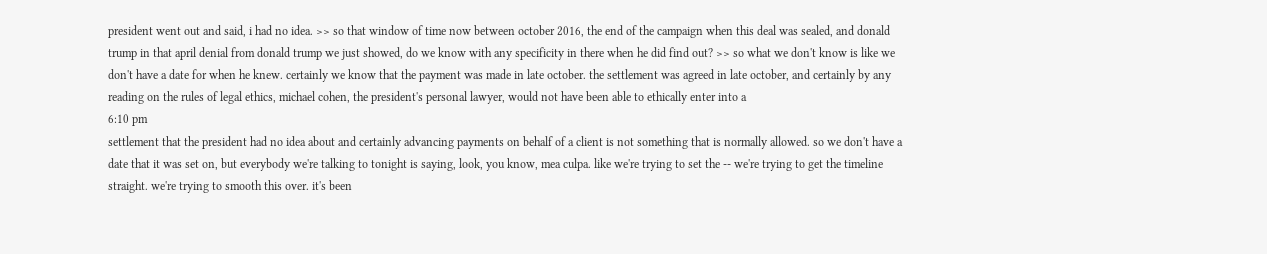president went out and said, i had no idea. >> so that window of time now between october 2016, the end of the campaign when this deal was sealed, and donald trump in that april denial from donald trump we just showed, do we know with any specificity in there when he did find out? >> so what we don't know is like we don't have a date for when he knew. certainly we know that the payment was made in late october. the settlement was agreed in late october, and certainly by any reading on the rules of legal ethics, michael cohen, the president's personal lawyer, would not have been able to ethically enter into a
6:10 pm
settlement that the president had no idea about and certainly advancing payments on behalf of a client is not something that is normally allowed. so we don't have a date that it was set on, but everybody we're talking to tonight is saying, look, you know, mea culpa. like we're trying to set the -- we're trying to get the timeline straight. we're trying to smooth this over. it's been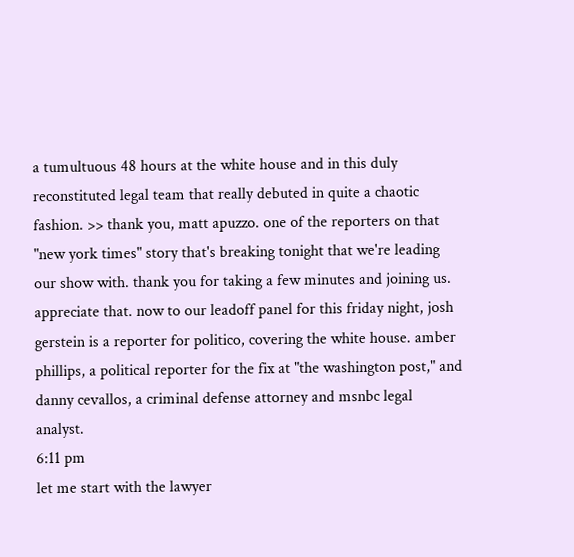a tumultuous 48 hours at the white house and in this duly reconstituted legal team that really debuted in quite a chaotic fashion. >> thank you, matt apuzzo. one of the reporters on that "new york times" story that's breaking tonight that we're leading our show with. thank you for taking a few minutes and joining us. appreciate that. now to our leadoff panel for this friday night, josh gerstein is a reporter for politico, covering the white house. amber phillips, a political reporter for the fix at "the washington post," and danny cevallos, a criminal defense attorney and msnbc legal analyst.
6:11 pm
let me start with the lawyer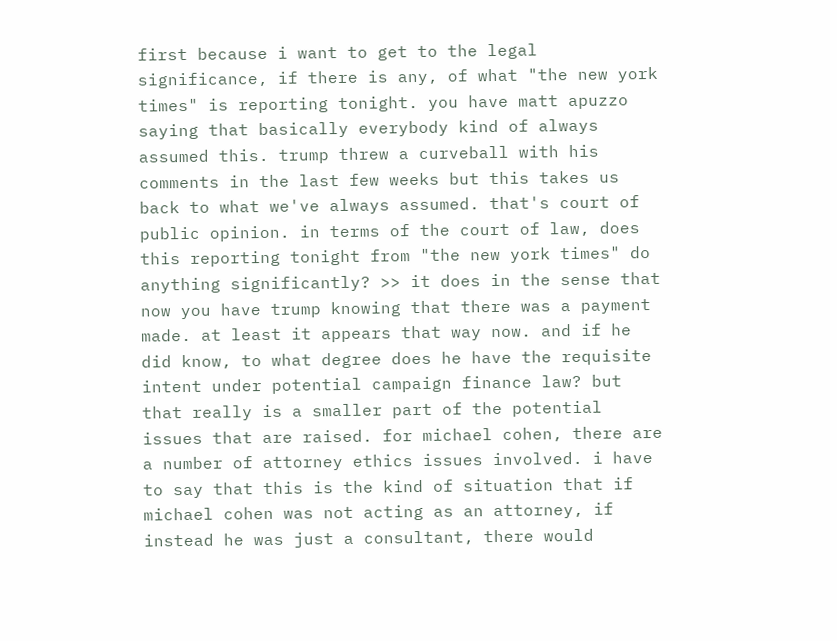first because i want to get to the legal significance, if there is any, of what "the new york times" is reporting tonight. you have matt apuzzo saying that basically everybody kind of always assumed this. trump threw a curveball with his comments in the last few weeks but this takes us back to what we've always assumed. that's court of public opinion. in terms of the court of law, does this reporting tonight from "the new york times" do anything significantly? >> it does in the sense that now you have trump knowing that there was a payment made. at least it appears that way now. and if he did know, to what degree does he have the requisite intent under potential campaign finance law? but that really is a smaller part of the potential issues that are raised. for michael cohen, there are a number of attorney ethics issues involved. i have to say that this is the kind of situation that if michael cohen was not acting as an attorney, if instead he was just a consultant, there would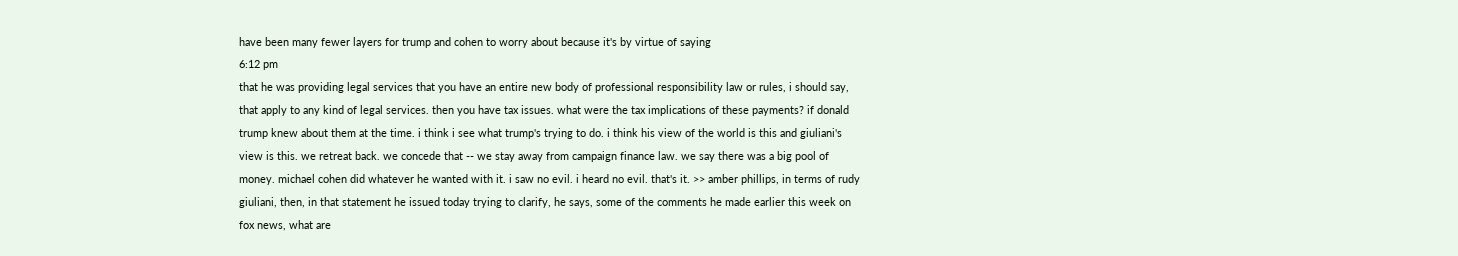have been many fewer layers for trump and cohen to worry about because it's by virtue of saying
6:12 pm
that he was providing legal services that you have an entire new body of professional responsibility law or rules, i should say, that apply to any kind of legal services. then you have tax issues. what were the tax implications of these payments? if donald trump knew about them at the time. i think i see what trump's trying to do. i think his view of the world is this and giuliani's view is this. we retreat back. we concede that -- we stay away from campaign finance law. we say there was a big pool of money. michael cohen did whatever he wanted with it. i saw no evil. i heard no evil. that's it. >> amber phillips, in terms of rudy giuliani, then, in that statement he issued today trying to clarify, he says, some of the comments he made earlier this week on fox news, what are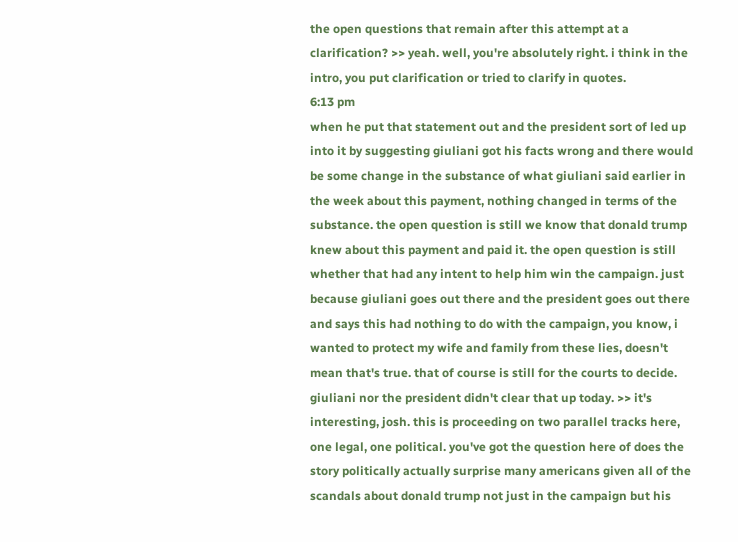the open questions that remain after this attempt at a clarification? >> yeah. well, you're absolutely right. i think in the intro, you put clarification or tried to clarify in quotes.
6:13 pm
when he put that statement out and the president sort of led up into it by suggesting giuliani got his facts wrong and there would be some change in the substance of what giuliani said earlier in the week about this payment, nothing changed in terms of the substance. the open question is still we know that donald trump knew about this payment and paid it. the open question is still whether that had any intent to help him win the campaign. just because giuliani goes out there and the president goes out there and says this had nothing to do with the campaign, you know, i wanted to protect my wife and family from these lies, doesn't mean that's true. that of course is still for the courts to decide. giuliani nor the president didn't clear that up today. >> it's interesting, josh. this is proceeding on two parallel tracks here, one legal, one political. you've got the question here of does the story politically actually surprise many americans given all of the scandals about donald trump not just in the campaign but his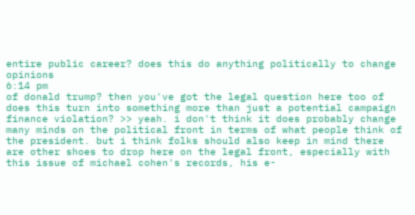entire public career? does this do anything politically to change opinions
6:14 pm
of donald trump? then you've got the legal question here too of does this turn into something more than just a potential campaign finance violation? >> yeah. i don't think it does probably change many minds on the political front in terms of what people think of the president. but i think folks should also keep in mind there are other shoes to drop here on the legal front, especially with this issue of michael cohen's records, his e-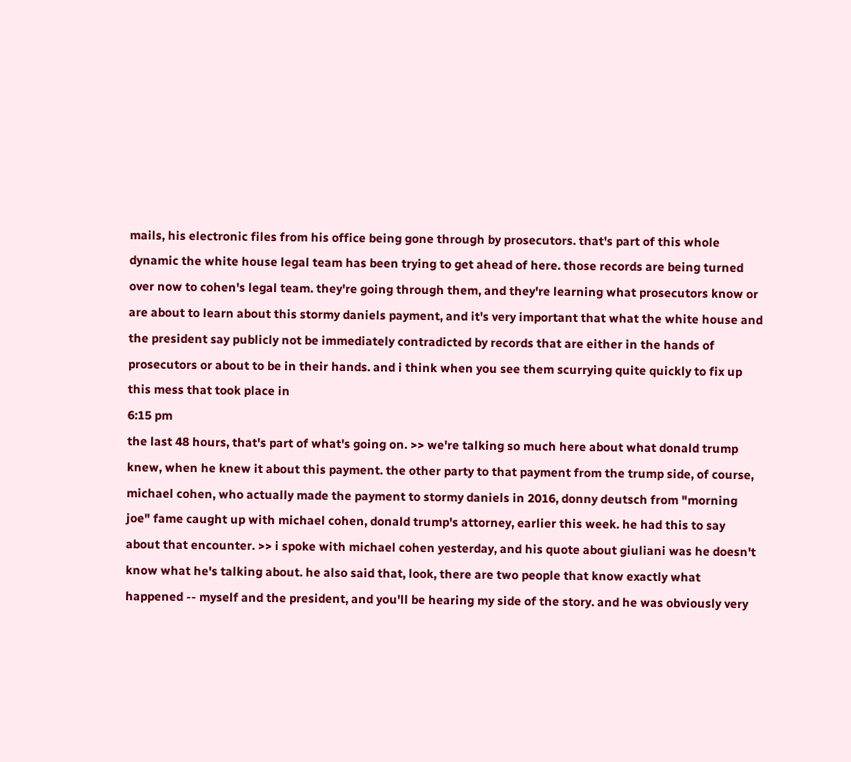mails, his electronic files from his office being gone through by prosecutors. that's part of this whole dynamic the white house legal team has been trying to get ahead of here. those records are being turned over now to cohen's legal team. they're going through them, and they're learning what prosecutors know or are about to learn about this stormy daniels payment, and it's very important that what the white house and the president say publicly not be immediately contradicted by records that are either in the hands of prosecutors or about to be in their hands. and i think when you see them scurrying quite quickly to fix up this mess that took place in
6:15 pm
the last 48 hours, that's part of what's going on. >> we're talking so much here about what donald trump knew, when he knew it about this payment. the other party to that payment from the trump side, of course, michael cohen, who actually made the payment to stormy daniels in 2016, donny deutsch from "morning joe" fame caught up with michael cohen, donald trump's attorney, earlier this week. he had this to say about that encounter. >> i spoke with michael cohen yesterday, and his quote about giuliani was he doesn't know what he's talking about. he also said that, look, there are two people that know exactly what happened -- myself and the president, and you'll be hearing my side of the story. and he was obviously very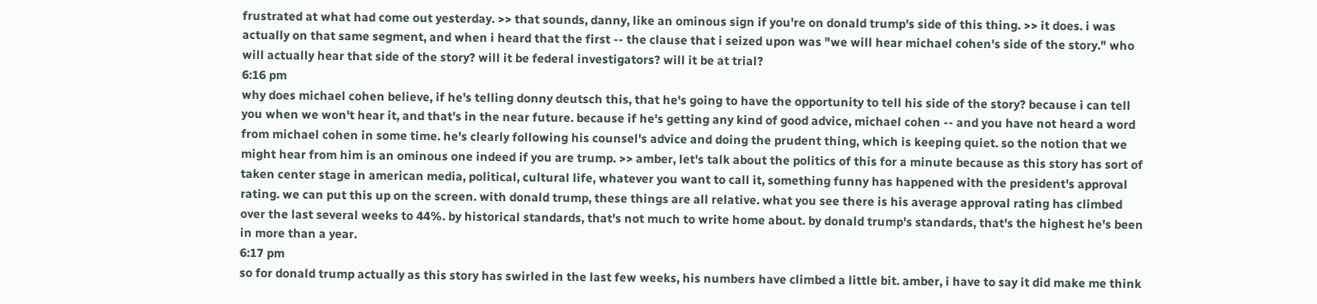frustrated at what had come out yesterday. >> that sounds, danny, like an ominous sign if you're on donald trump's side of this thing. >> it does. i was actually on that same segment, and when i heard that the first -- the clause that i seized upon was "we will hear michael cohen's side of the story." who will actually hear that side of the story? will it be federal investigators? will it be at trial?
6:16 pm
why does michael cohen believe, if he's telling donny deutsch this, that he's going to have the opportunity to tell his side of the story? because i can tell you when we won't hear it, and that's in the near future. because if he's getting any kind of good advice, michael cohen -- and you have not heard a word from michael cohen in some time. he's clearly following his counsel's advice and doing the prudent thing, which is keeping quiet. so the notion that we might hear from him is an ominous one indeed if you are trump. >> amber, let's talk about the politics of this for a minute because as this story has sort of taken center stage in american media, political, cultural life, whatever you want to call it, something funny has happened with the president's approval rating. we can put this up on the screen. with donald trump, these things are all relative. what you see there is his average approval rating has climbed over the last several weeks to 44%. by historical standards, that's not much to write home about. by donald trump's standards, that's the highest he's been in more than a year.
6:17 pm
so for donald trump actually as this story has swirled in the last few weeks, his numbers have climbed a little bit. amber, i have to say it did make me think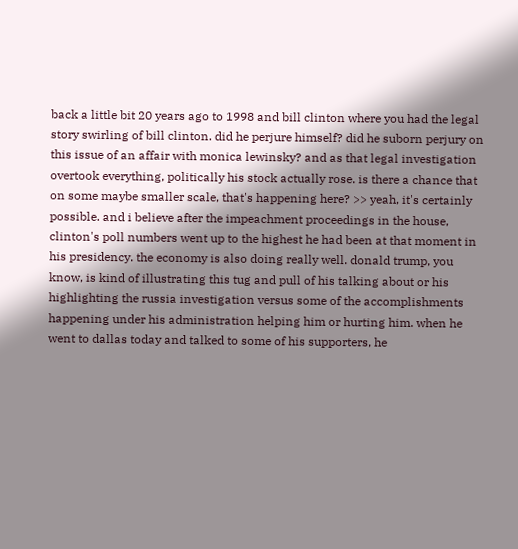back a little bit 20 years ago to 1998 and bill clinton where you had the legal story swirling of bill clinton. did he perjure himself? did he suborn perjury on this issue of an affair with monica lewinsky? and as that legal investigation overtook everything, politically his stock actually rose. is there a chance that on some maybe smaller scale, that's happening here? >> yeah, it's certainly possible. and i believe after the impeachment proceedings in the house, clinton's poll numbers went up to the highest he had been at that moment in his presidency. the economy is also doing really well. donald trump, you know, is kind of illustrating this tug and pull of his talking about or his highlighting the russia investigation versus some of the accomplishments happening under his administration helping him or hurting him. when he went to dallas today and talked to some of his supporters, he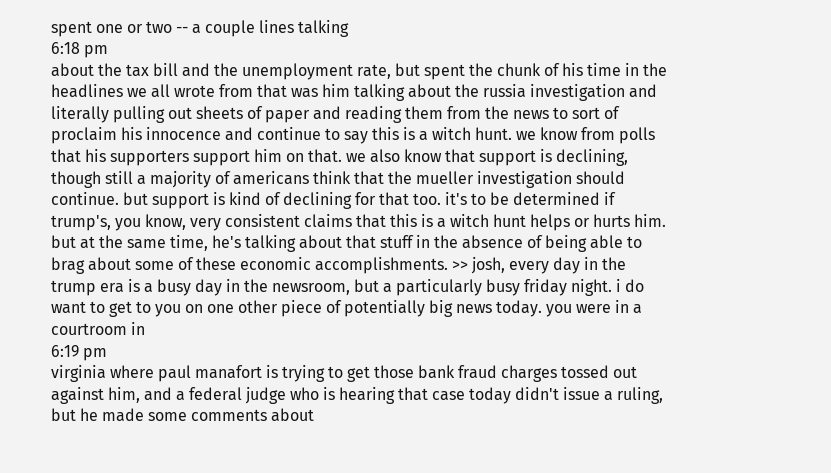spent one or two -- a couple lines talking
6:18 pm
about the tax bill and the unemployment rate, but spent the chunk of his time in the headlines we all wrote from that was him talking about the russia investigation and literally pulling out sheets of paper and reading them from the news to sort of proclaim his innocence and continue to say this is a witch hunt. we know from polls that his supporters support him on that. we also know that support is declining, though still a majority of americans think that the mueller investigation should continue. but support is kind of declining for that too. it's to be determined if trump's, you know, very consistent claims that this is a witch hunt helps or hurts him. but at the same time, he's talking about that stuff in the absence of being able to brag about some of these economic accomplishments. >> josh, every day in the trump era is a busy day in the newsroom, but a particularly busy friday night. i do want to get to you on one other piece of potentially big news today. you were in a courtroom in
6:19 pm
virginia where paul manafort is trying to get those bank fraud charges tossed out against him, and a federal judge who is hearing that case today didn't issue a ruling, but he made some comments about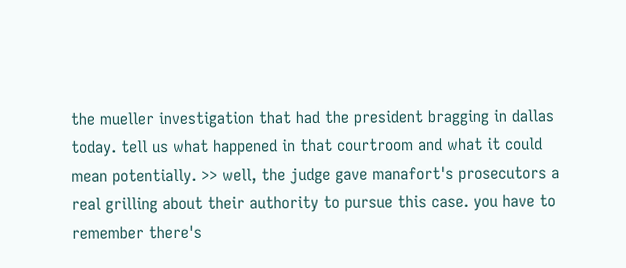the mueller investigation that had the president bragging in dallas today. tell us what happened in that courtroom and what it could mean potentially. >> well, the judge gave manafort's prosecutors a real grilling about their authority to pursue this case. you have to remember there's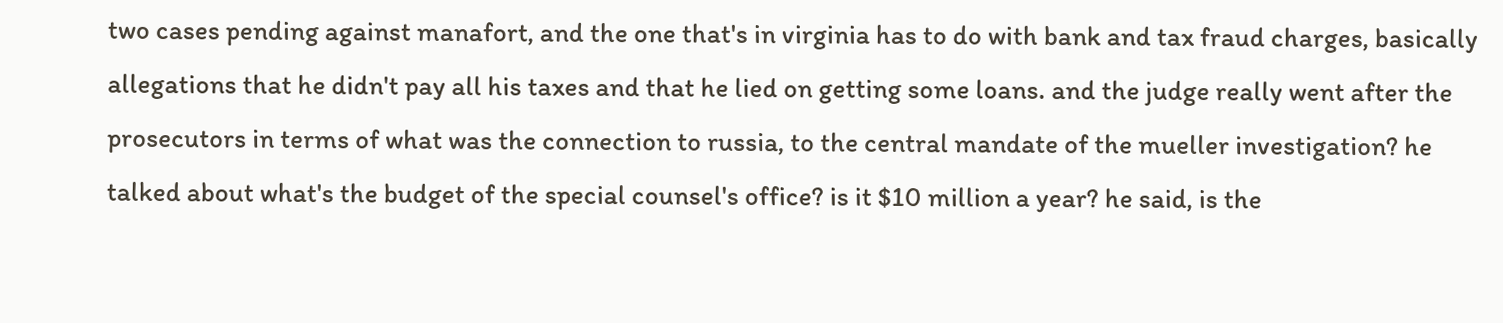two cases pending against manafort, and the one that's in virginia has to do with bank and tax fraud charges, basically allegations that he didn't pay all his taxes and that he lied on getting some loans. and the judge really went after the prosecutors in terms of what was the connection to russia, to the central mandate of the mueller investigation? he talked about what's the budget of the special counsel's office? is it $10 million a year? he said, is the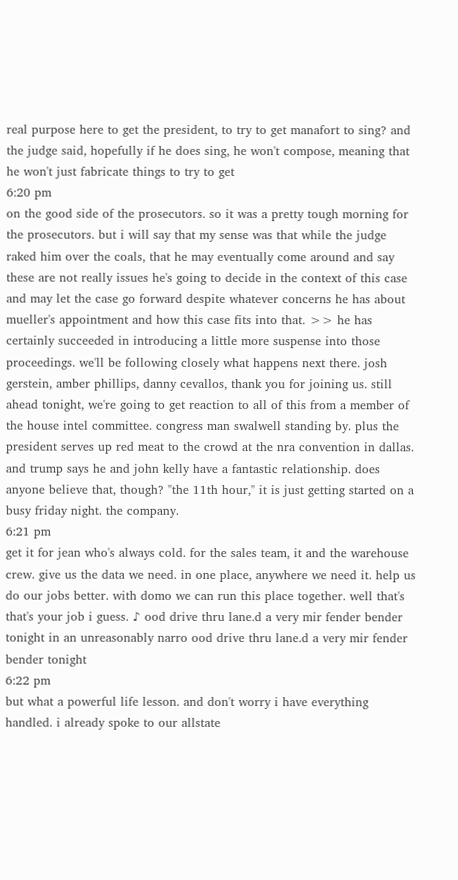real purpose here to get the president, to try to get manafort to sing? and the judge said, hopefully if he does sing, he won't compose, meaning that he won't just fabricate things to try to get
6:20 pm
on the good side of the prosecutors. so it was a pretty tough morning for the prosecutors. but i will say that my sense was that while the judge raked him over the coals, that he may eventually come around and say these are not really issues he's going to decide in the context of this case and may let the case go forward despite whatever concerns he has about mueller's appointment and how this case fits into that. >> he has certainly succeeded in introducing a little more suspense into those proceedings. we'll be following closely what happens next there. josh gerstein, amber phillips, danny cevallos, thank you for joining us. still ahead tonight, we're going to get reaction to all of this from a member of the house intel committee. congress man swalwell standing by. plus the president serves up red meat to the crowd at the nra convention in dallas. and trump says he and john kelly have a fantastic relationship. does anyone believe that, though? "the 11th hour," it is just getting started on a busy friday night. the company.
6:21 pm
get it for jean who's always cold. for the sales team, it and the warehouse crew. give us the data we need. in one place, anywhere we need it. help us do our jobs better. with domo we can run this place together. well that's that's your job i guess. ♪ ood drive thru lane.d a very mir fender bender tonight in an unreasonably narro ood drive thru lane.d a very mir fender bender tonight
6:22 pm
but what a powerful life lesson. and don't worry i have everything handled. i already spoke to our allstate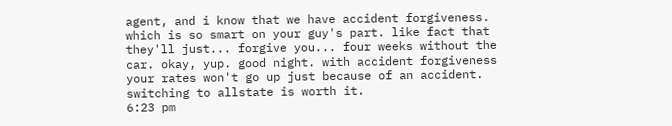agent, and i know that we have accident forgiveness. which is so smart on your guy's part. like fact that they'll just... forgive you... four weeks without the car. okay, yup. good night. with accident forgiveness your rates won't go up just because of an accident. switching to allstate is worth it.
6:23 pm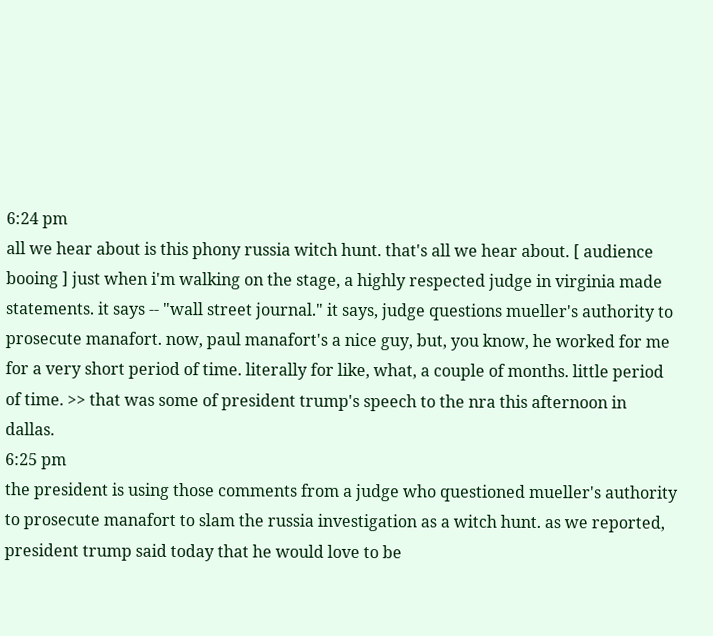6:24 pm
all we hear about is this phony russia witch hunt. that's all we hear about. [ audience booing ] just when i'm walking on the stage, a highly respected judge in virginia made statements. it says -- "wall street journal." it says, judge questions mueller's authority to prosecute manafort. now, paul manafort's a nice guy, but, you know, he worked for me for a very short period of time. literally for like, what, a couple of months. little period of time. >> that was some of president trump's speech to the nra this afternoon in dallas.
6:25 pm
the president is using those comments from a judge who questioned mueller's authority to prosecute manafort to slam the russia investigation as a witch hunt. as we reported, president trump said today that he would love to be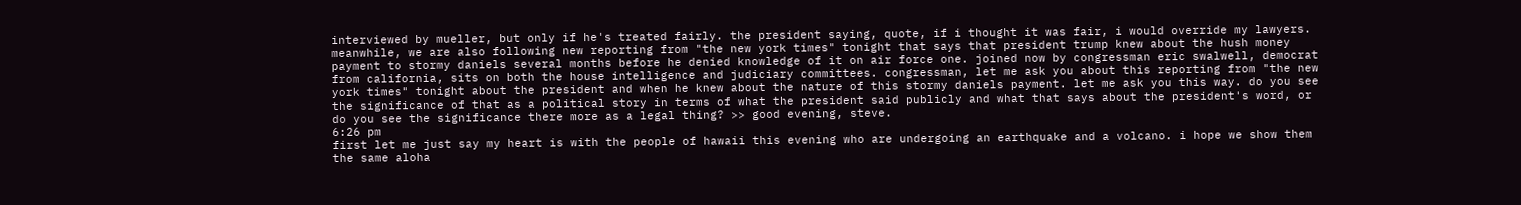interviewed by mueller, but only if he's treated fairly. the president saying, quote, if i thought it was fair, i would override my lawyers. meanwhile, we are also following new reporting from "the new york times" tonight that says that president trump knew about the hush money payment to stormy daniels several months before he denied knowledge of it on air force one. joined now by congressman eric swalwell, democrat from california, sits on both the house intelligence and judiciary committees. congressman, let me ask you about this reporting from "the new york times" tonight about the president and when he knew about the nature of this stormy daniels payment. let me ask you this way. do you see the significance of that as a political story in terms of what the president said publicly and what that says about the president's word, or do you see the significance there more as a legal thing? >> good evening, steve.
6:26 pm
first let me just say my heart is with the people of hawaii this evening who are undergoing an earthquake and a volcano. i hope we show them the same aloha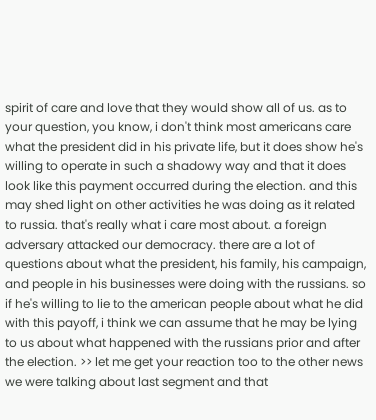spirit of care and love that they would show all of us. as to your question, you know, i don't think most americans care what the president did in his private life, but it does show he's willing to operate in such a shadowy way and that it does look like this payment occurred during the election. and this may shed light on other activities he was doing as it related to russia. that's really what i care most about. a foreign adversary attacked our democracy. there are a lot of questions about what the president, his family, his campaign, and people in his businesses were doing with the russians. so if he's willing to lie to the american people about what he did with this payoff, i think we can assume that he may be lying to us about what happened with the russians prior and after the election. >> let me get your reaction too to the other news we were talking about last segment and that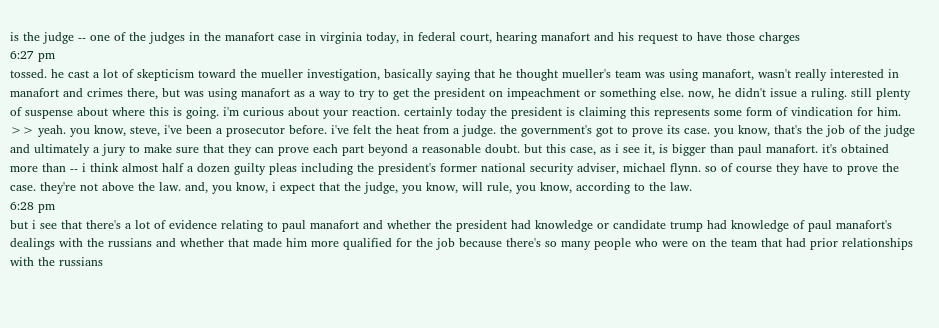is the judge -- one of the judges in the manafort case in virginia today, in federal court, hearing manafort and his request to have those charges
6:27 pm
tossed. he cast a lot of skepticism toward the mueller investigation, basically saying that he thought mueller's team was using manafort, wasn't really interested in manafort and crimes there, but was using manafort as a way to try to get the president on impeachment or something else. now, he didn't issue a ruling. still plenty of suspense about where this is going. i'm curious about your reaction. certainly today the president is claiming this represents some form of vindication for him. >> yeah. you know, steve, i've been a prosecutor before. i've felt the heat from a judge. the government's got to prove its case. you know, that's the job of the judge and ultimately a jury to make sure that they can prove each part beyond a reasonable doubt. but this case, as i see it, is bigger than paul manafort. it's obtained more than -- i think almost half a dozen guilty pleas including the president's former national security adviser, michael flynn. so of course they have to prove the case. they're not above the law. and, you know, i expect that the judge, you know, will rule, you know, according to the law.
6:28 pm
but i see that there's a lot of evidence relating to paul manafort and whether the president had knowledge or candidate trump had knowledge of paul manafort's dealings with the russians and whether that made him more qualified for the job because there's so many people who were on the team that had prior relationships with the russians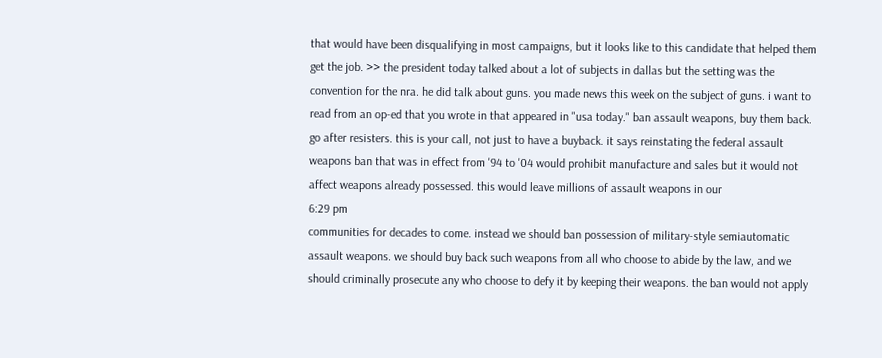that would have been disqualifying in most campaigns, but it looks like to this candidate that helped them get the job. >> the president today talked about a lot of subjects in dallas but the setting was the convention for the nra. he did talk about guns. you made news this week on the subject of guns. i want to read from an op-ed that you wrote in that appeared in "usa today." ban assault weapons, buy them back. go after resisters. this is your call, not just to have a buyback. it says reinstating the federal assault weapons ban that was in effect from '94 to '04 would prohibit manufacture and sales but it would not affect weapons already possessed. this would leave millions of assault weapons in our
6:29 pm
communities for decades to come. instead we should ban possession of military-style semiautomatic assault weapons. we should buy back such weapons from all who choose to abide by the law, and we should criminally prosecute any who choose to defy it by keeping their weapons. the ban would not apply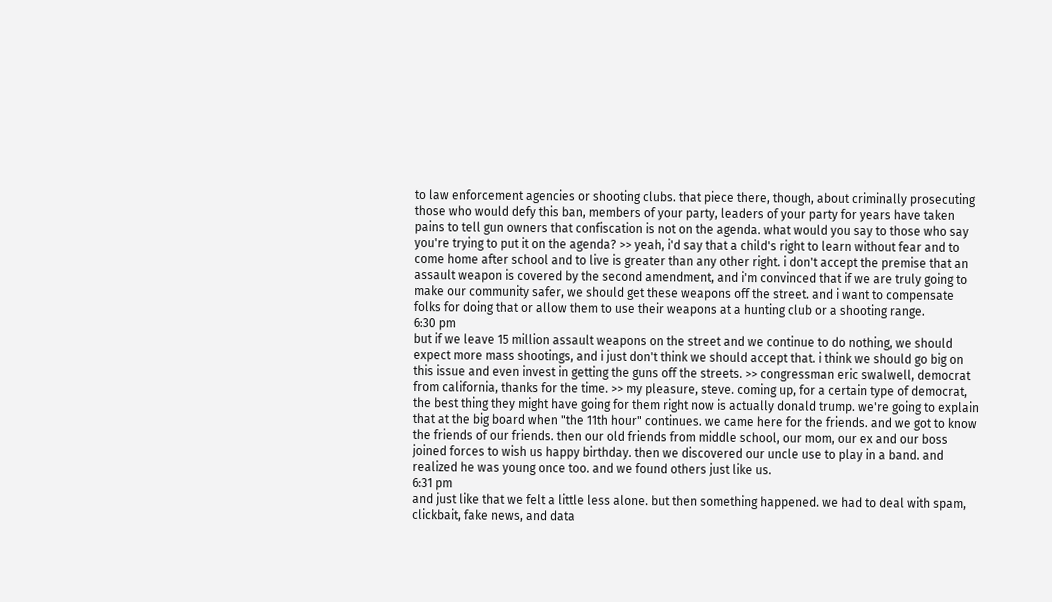to law enforcement agencies or shooting clubs. that piece there, though, about criminally prosecuting those who would defy this ban, members of your party, leaders of your party for years have taken pains to tell gun owners that confiscation is not on the agenda. what would you say to those who say you're trying to put it on the agenda? >> yeah, i'd say that a child's right to learn without fear and to come home after school and to live is greater than any other right. i don't accept the premise that an assault weapon is covered by the second amendment, and i'm convinced that if we are truly going to make our community safer, we should get these weapons off the street. and i want to compensate folks for doing that or allow them to use their weapons at a hunting club or a shooting range.
6:30 pm
but if we leave 15 million assault weapons on the street and we continue to do nothing, we should expect more mass shootings, and i just don't think we should accept that. i think we should go big on this issue and even invest in getting the guns off the streets. >> congressman eric swalwell, democrat from california, thanks for the time. >> my pleasure, steve. coming up, for a certain type of democrat, the best thing they might have going for them right now is actually donald trump. we're going to explain that at the big board when "the 11th hour" continues. we came here for the friends. and we got to know the friends of our friends. then our old friends from middle school, our mom, our ex and our boss joined forces to wish us happy birthday. then we discovered our uncle use to play in a band. and realized he was young once too. and we found others just like us.
6:31 pm
and just like that we felt a little less alone. but then something happened. we had to deal with spam, clickbait, fake news, and data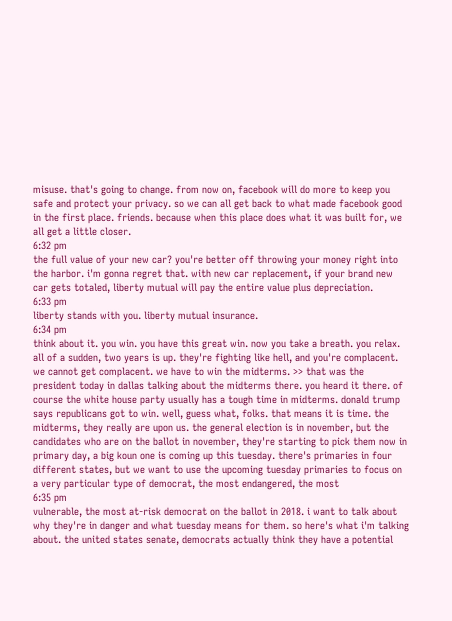misuse. that's going to change. from now on, facebook will do more to keep you safe and protect your privacy. so we can all get back to what made facebook good in the first place. friends. because when this place does what it was built for, we all get a little closer.
6:32 pm
the full value of your new car? you're better off throwing your money right into the harbor. i'm gonna regret that. with new car replacement, if your brand new car gets totaled, liberty mutual will pay the entire value plus depreciation.
6:33 pm
liberty stands with you. liberty mutual insurance.
6:34 pm
think about it. you win. you have this great win. now you take a breath. you relax. all of a sudden, two years is up. they're fighting like hell, and you're complacent. we cannot get complacent. we have to win the midterms. >> that was the president today in dallas talking about the midterms there. you heard it there. of course the white house party usually has a tough time in midterms. donald trump says republicans got to win. well, guess what, folks. that means it is time. the midterms, they really are upon us. the general election is in november, but the candidates who are on the ballot in november, they're starting to pick them now in primary day, a big koun one is coming up this tuesday. there's primaries in four different states, but we want to use the upcoming tuesday primaries to focus on a very particular type of democrat, the most endangered, the most
6:35 pm
vulnerable, the most at-risk democrat on the ballot in 2018. i want to talk about why they're in danger and what tuesday means for them. so here's what i'm talking about. the united states senate, democrats actually think they have a potential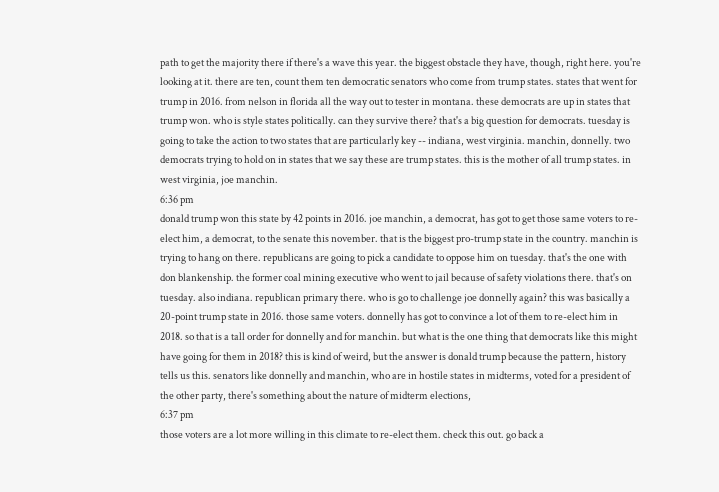path to get the majority there if there's a wave this year. the biggest obstacle they have, though, right here. you're looking at it. there are ten, count them ten democratic senators who come from trump states. states that went for trump in 2016. from nelson in florida all the way out to tester in montana. these democrats are up in states that trump won. who is style states politically. can they survive there? that's a big question for democrats. tuesday is going to take the action to two states that are particularly key -- indiana, west virginia. manchin, donnelly. two democrats trying to hold on in states that we say these are trump states. this is the mother of all trump states. in west virginia, joe manchin.
6:36 pm
donald trump won this state by 42 points in 2016. joe manchin, a democrat, has got to get those same voters to re-elect him, a democrat, to the senate this november. that is the biggest pro-trump state in the country. manchin is trying to hang on there. republicans are going to pick a candidate to oppose him on tuesday. that's the one with don blankenship. the former coal mining executive who went to jail because of safety violations there. that's on tuesday. also indiana. republican primary there. who is go to challenge joe donnelly again? this was basically a 20-point trump state in 2016. those same voters. donnelly has got to convince a lot of them to re-elect him in 2018. so that is a tall order for donnelly and for manchin. but what is the one thing that democrats like this might have going for them in 2018? this is kind of weird, but the answer is donald trump because the pattern, history tells us this. senators like donnelly and manchin, who are in hostile states in midterms, voted for a president of the other party, there's something about the nature of midterm elections,
6:37 pm
those voters are a lot more willing in this climate to re-elect them. check this out. go back a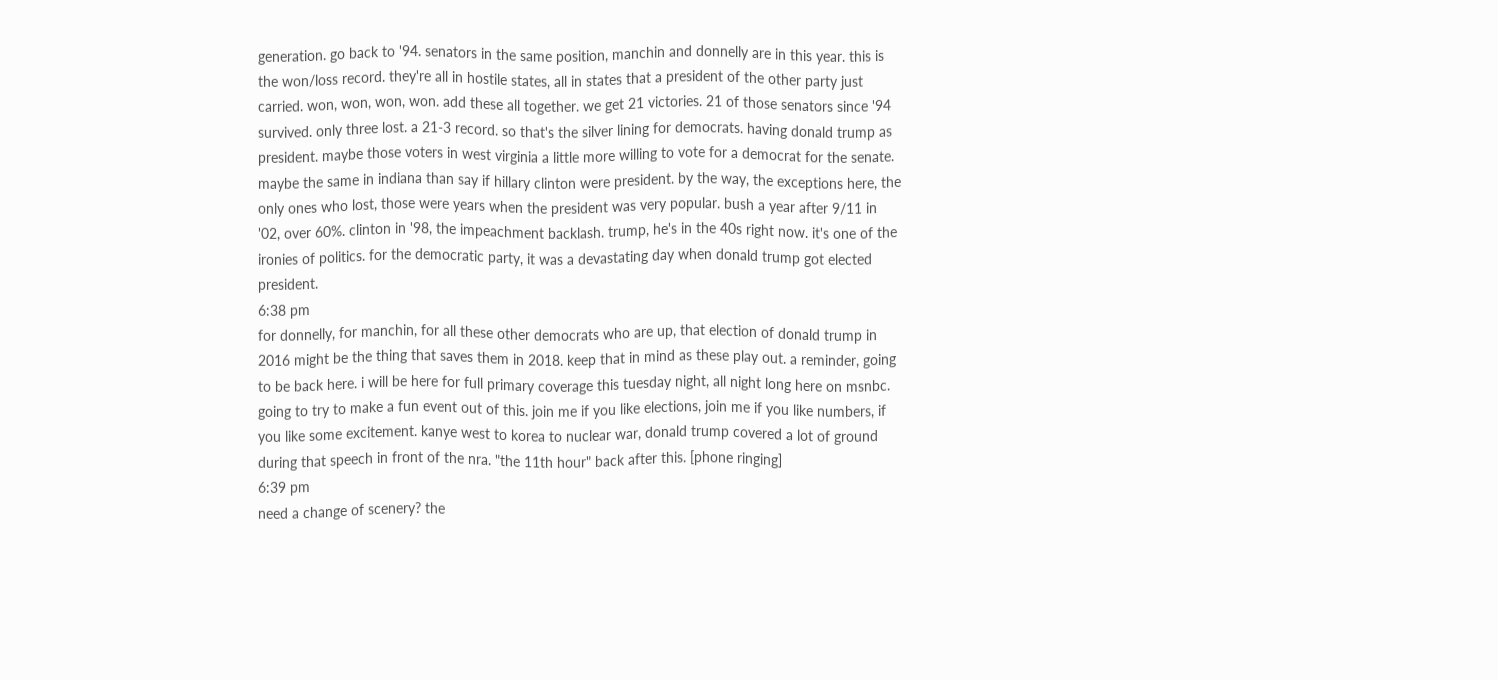generation. go back to '94. senators in the same position, manchin and donnelly are in this year. this is the won/loss record. they're all in hostile states, all in states that a president of the other party just carried. won, won, won, won. add these all together. we get 21 victories. 21 of those senators since '94 survived. only three lost. a 21-3 record. so that's the silver lining for democrats. having donald trump as president. maybe those voters in west virginia a little more willing to vote for a democrat for the senate. maybe the same in indiana than say if hillary clinton were president. by the way, the exceptions here, the only ones who lost, those were years when the president was very popular. bush a year after 9/11 in '02, over 60%. clinton in '98, the impeachment backlash. trump, he's in the 40s right now. it's one of the ironies of politics. for the democratic party, it was a devastating day when donald trump got elected president.
6:38 pm
for donnelly, for manchin, for all these other democrats who are up, that election of donald trump in 2016 might be the thing that saves them in 2018. keep that in mind as these play out. a reminder, going to be back here. i will be here for full primary coverage this tuesday night, all night long here on msnbc. going to try to make a fun event out of this. join me if you like elections, join me if you like numbers, if you like some excitement. kanye west to korea to nuclear war, donald trump covered a lot of ground during that speech in front of the nra. "the 11th hour" back after this. [phone ringing]
6:39 pm
need a change of scenery? the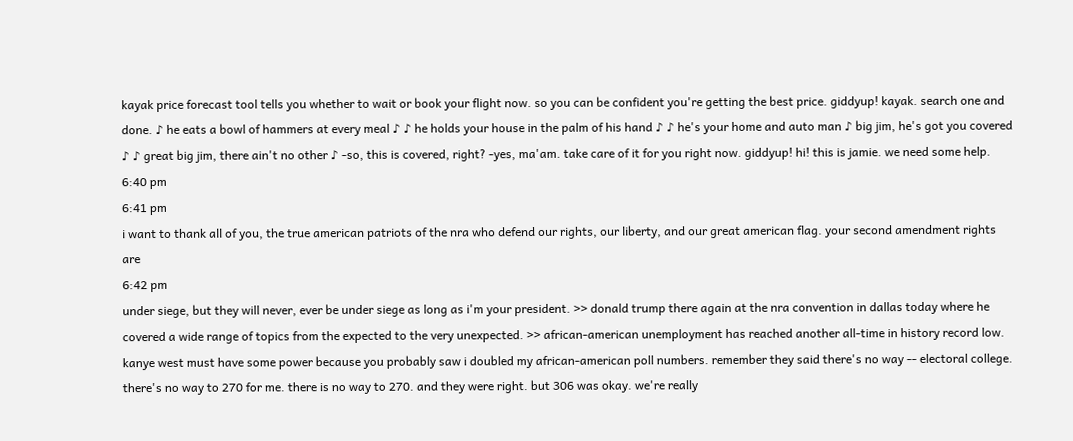kayak price forecast tool tells you whether to wait or book your flight now. so you can be confident you're getting the best price. giddyup! kayak. search one and done. ♪ he eats a bowl of hammers at every meal ♪ ♪ he holds your house in the palm of his hand ♪ ♪ he's your home and auto man ♪ big jim, he's got you covered ♪ ♪ great big jim, there ain't no other ♪ -so, this is covered, right? -yes, ma'am. take care of it for you right now. giddyup! hi! this is jamie. we need some help.
6:40 pm
6:41 pm
i want to thank all of you, the true american patriots of the nra who defend our rights, our liberty, and our great american flag. your second amendment rights are
6:42 pm
under siege, but they will never, ever be under siege as long as i'm your president. >> donald trump there again at the nra convention in dallas today where he covered a wide range of topics from the expected to the very unexpected. >> african-american unemployment has reached another all-time in history record low. kanye west must have some power because you probably saw i doubled my african-american poll numbers. remember they said there's no way -- electoral college. there's no way to 270 for me. there is no way to 270. and they were right. but 306 was okay. we're really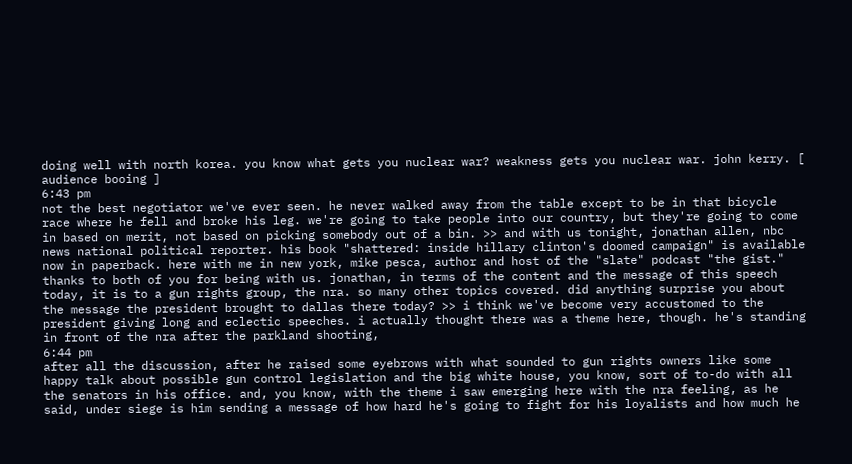doing well with north korea. you know what gets you nuclear war? weakness gets you nuclear war. john kerry. [ audience booing ]
6:43 pm
not the best negotiator we've ever seen. he never walked away from the table except to be in that bicycle race where he fell and broke his leg. we're going to take people into our country, but they're going to come in based on merit, not based on picking somebody out of a bin. >> and with us tonight, jonathan allen, nbc news national political reporter. his book "shattered: inside hillary clinton's doomed campaign" is available now in paperback. here with me in new york, mike pesca, author and host of the "slate" podcast "the gist." thanks to both of you for being with us. jonathan, in terms of the content and the message of this speech today, it is to a gun rights group, the nra. so many other topics covered. did anything surprise you about the message the president brought to dallas there today? >> i think we've become very accustomed to the president giving long and eclectic speeches. i actually thought there was a theme here, though. he's standing in front of the nra after the parkland shooting,
6:44 pm
after all the discussion, after he raised some eyebrows with what sounded to gun rights owners like some happy talk about possible gun control legislation and the big white house, you know, sort of to-do with all the senators in his office. and, you know, with the theme i saw emerging here with the nra feeling, as he said, under siege is him sending a message of how hard he's going to fight for his loyalists and how much he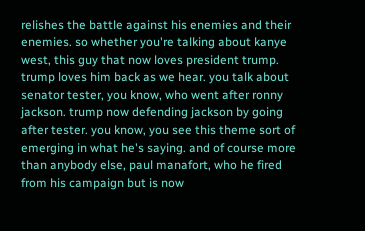relishes the battle against his enemies and their enemies. so whether you're talking about kanye west, this guy that now loves president trump. trump loves him back as we hear. you talk about senator tester, you know, who went after ronny jackson. trump now defending jackson by going after tester. you know, you see this theme sort of emerging in what he's saying. and of course more than anybody else, paul manafort, who he fired from his campaign but is now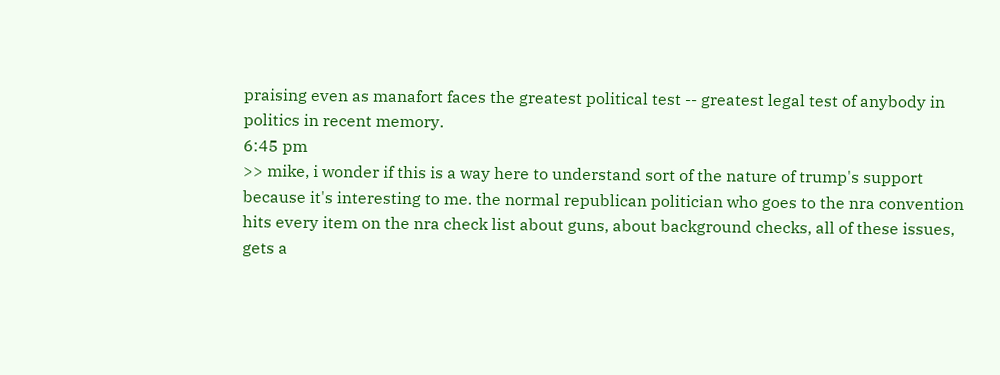praising even as manafort faces the greatest political test -- greatest legal test of anybody in politics in recent memory.
6:45 pm
>> mike, i wonder if this is a way here to understand sort of the nature of trump's support because it's interesting to me. the normal republican politician who goes to the nra convention hits every item on the nra check list about guns, about background checks, all of these issues, gets a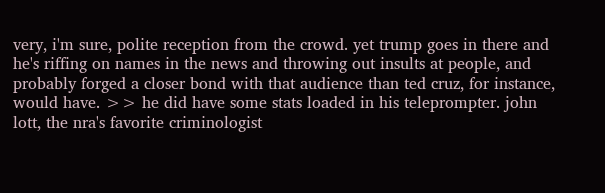very, i'm sure, polite reception from the crowd. yet trump goes in there and he's riffing on names in the news and throwing out insults at people, and probably forged a closer bond with that audience than ted cruz, for instance, would have. >> he did have some stats loaded in his teleprompter. john lott, the nra's favorite criminologist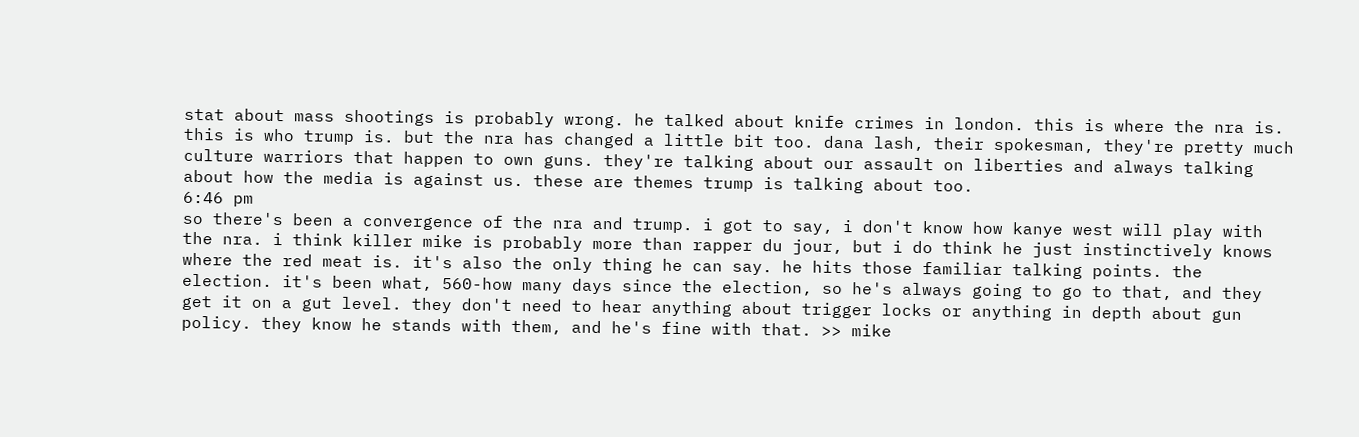stat about mass shootings is probably wrong. he talked about knife crimes in london. this is where the nra is. this is who trump is. but the nra has changed a little bit too. dana lash, their spokesman, they're pretty much culture warriors that happen to own guns. they're talking about our assault on liberties and always talking about how the media is against us. these are themes trump is talking about too.
6:46 pm
so there's been a convergence of the nra and trump. i got to say, i don't know how kanye west will play with the nra. i think killer mike is probably more than rapper du jour, but i do think he just instinctively knows where the red meat is. it's also the only thing he can say. he hits those familiar talking points. the election. it's been what, 560-how many days since the election, so he's always going to go to that, and they get it on a gut level. they don't need to hear anything about trigger locks or anything in depth about gun policy. they know he stands with them, and he's fine with that. >> mike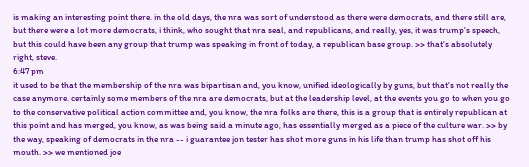is making an interesting point there. in the old days, the nra was sort of understood as there were democrats, and there still are, but there were a lot more democrats, i think, who sought that nra seal, and republicans, and really, yes, it was trump's speech, but this could have been any group that trump was speaking in front of today, a republican base group. >> that's absolutely right, steve.
6:47 pm
it used to be that the membership of the nra was bipartisan and, you know, unified ideologically by guns, but that's not really the case anymore. certainly some members of the nra are democrats, but at the leadership level, at the events you go to when you go to the conservative political action committee and, you know, the nra folks are there, this is a group that is entirely republican at this point and has merged, you know, as was being said a minute ago, has essentially merged as a piece of the culture war. >> by the way, speaking of democrats in the nra -- i guarantee jon tester has shot more guns in his life than trump has shot off his mouth. >> we mentioned joe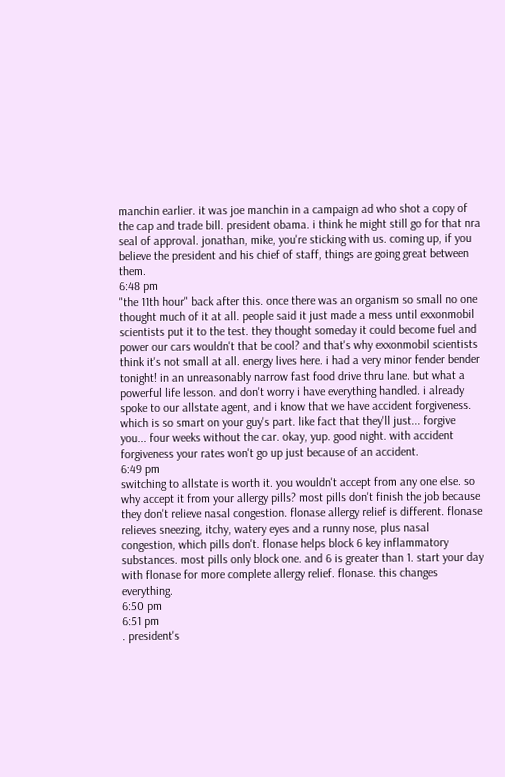manchin earlier. it was joe manchin in a campaign ad who shot a copy of the cap and trade bill. president obama. i think he might still go for that nra seal of approval. jonathan, mike, you're sticking with us. coming up, if you believe the president and his chief of staff, things are going great between them.
6:48 pm
"the 11th hour" back after this. once there was an organism so small no one thought much of it at all. people said it just made a mess until exxonmobil scientists put it to the test. they thought someday it could become fuel and power our cars wouldn't that be cool? and that's why exxonmobil scientists think it's not small at all. energy lives here. i had a very minor fender bender tonight! in an unreasonably narrow fast food drive thru lane. but what a powerful life lesson. and don't worry i have everything handled. i already spoke to our allstate agent, and i know that we have accident forgiveness. which is so smart on your guy's part. like fact that they'll just... forgive you... four weeks without the car. okay, yup. good night. with accident forgiveness your rates won't go up just because of an accident.
6:49 pm
switching to allstate is worth it. you wouldn't accept from any one else. so why accept it from your allergy pills? most pills don't finish the job because they don't relieve nasal congestion. flonase allergy relief is different. flonase relieves sneezing, itchy, watery eyes and a runny nose, plus nasal congestion, which pills don't. flonase helps block 6 key inflammatory substances. most pills only block one. and 6 is greater than 1. start your day with flonase for more complete allergy relief. flonase. this changes everything.
6:50 pm
6:51 pm
. president's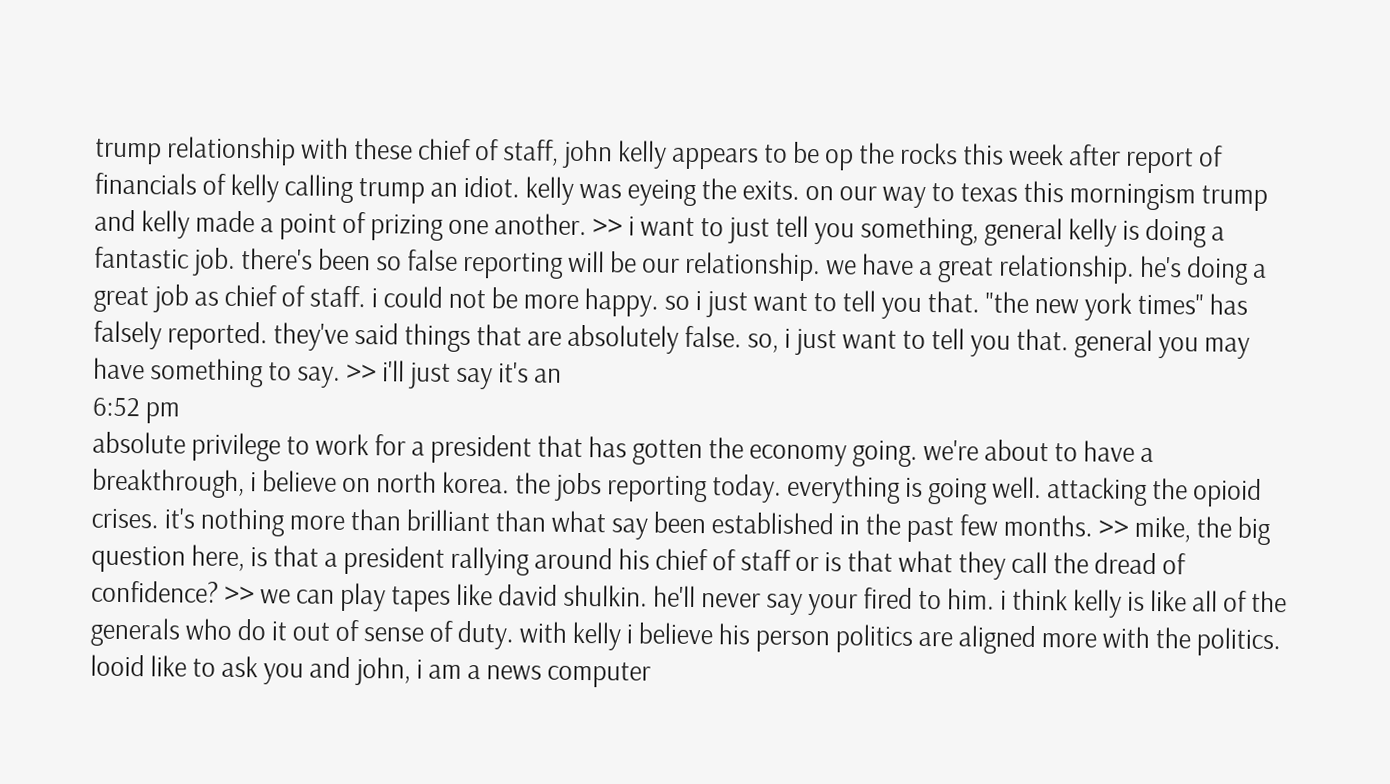trump relationship with these chief of staff, john kelly appears to be op the rocks this week after report of financials of kelly calling trump an idiot. kelly was eyeing the exits. on our way to texas this morningism trump and kelly made a point of prizing one another. >> i want to just tell you something, general kelly is doing a fantastic job. there's been so false reporting will be our relationship. we have a great relationship. he's doing a great job as chief of staff. i could not be more happy. so i just want to tell you that. "the new york times" has falsely reported. they've said things that are absolutely false. so, i just want to tell you that. general you may have something to say. >> i'll just say it's an
6:52 pm
absolute privilege to work for a president that has gotten the economy going. we're about to have a breakthrough, i believe on north korea. the jobs reporting today. everything is going well. attacking the opioid crises. it's nothing more than brilliant than what say been established in the past few months. >> mike, the big question here, is that a president rallying around his chief of staff or is that what they call the dread of confidence? >> we can play tapes like david shulkin. he'll never say your fired to him. i think kelly is like all of the generals who do it out of sense of duty. with kelly i believe his person politics are aligned more with the politics. looid like to ask you and john, i am a news computer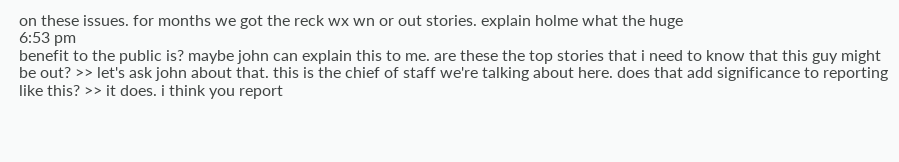on these issues. for months we got the reck wx wn or out stories. explain holme what the huge
6:53 pm
benefit to the public is? maybe john can explain this to me. are these the top stories that i need to know that this guy might be out? >> let's ask john about that. this is the chief of staff we're talking about here. does that add significance to reporting like this? >> it does. i think you report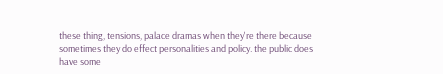these thing, tensions, palace dramas when they're there because sometimes they do effect personalities and policy. the public does have some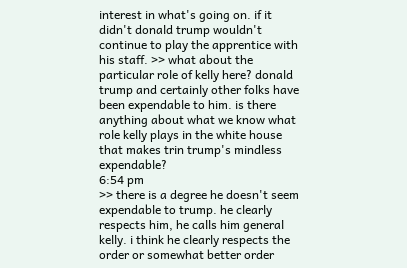interest in what's going on. if it didn't donald trump wouldn't continue to play the apprentice with his staff. >> what about the particular role of kelly here? donald trump and certainly other folks have been expendable to him. is there anything about what we know what role kelly plays in the white house that makes trin trump's mindless expendable?
6:54 pm
>> there is a degree he doesn't seem expendable to trump. he clearly respects him, he calls him general kelly. i think he clearly respects the order or somewhat better order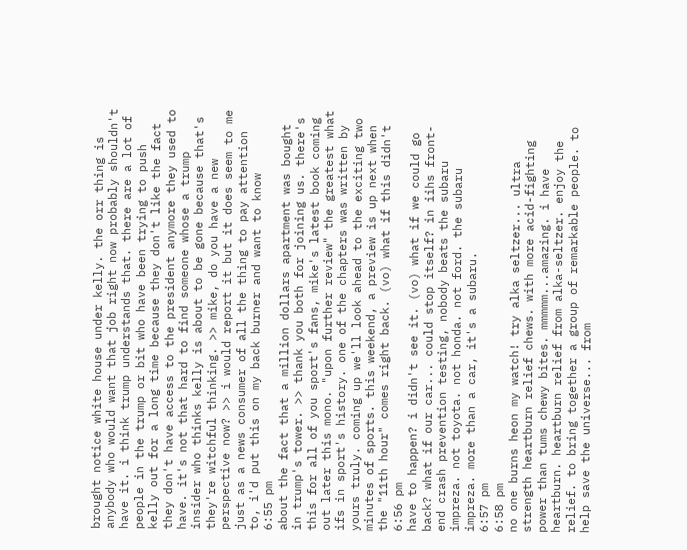brought notice white house under kelly. the orr thing is anybody who would want that job right now probably shouldn't have it. i think trump understands that. there are a lot of people in the trump or bit who have been trying to push kelly out for a long time because they don't like the fact they don't have access to the president anymore they used to have. it's not that hard to find someone whose a trump insider who thinks kelly is about to be gone because that's they're witchful thinking. >> mike, do you have a new perspective now? >> i would report it but it does seem to me just as a news consumer of all the thing to pay attention to, i'd put this on my back burner and want to know
6:55 pm
about the fact that a million dollars apartment was bought in trump's tower. >> thank you both for joining us. there's this for all of you sport's fans, mike's latest book coming out later this mono. "upon further review" the greatest what ifs in sport's history. one of the chapters was written by yours truly. coming up we'll look ahead to the exciting two minutes of sports. this weekend, a preview is up next when the "11th hour" comes right back. (vo) what if this didn't
6:56 pm
have to happen? i didn't see it. (vo) what if we could go back? what if our car... could stop itself? in iihs front-end crash prevention testing, nobody beats the subaru impreza. not toyota. not honda. not ford. the subaru impreza. more than a car, it's a subaru.
6:57 pm
6:58 pm
no one burns heon my watch! try alka seltzer... ultra strength heartburn relief chews. with more acid-fighting power than tums chewy bites. mmmmm...amazing. i have heartburn. heartburn relief from alka-seltzer. enjoy the relief. to bring together a group of remarkable people. to help save the universe... from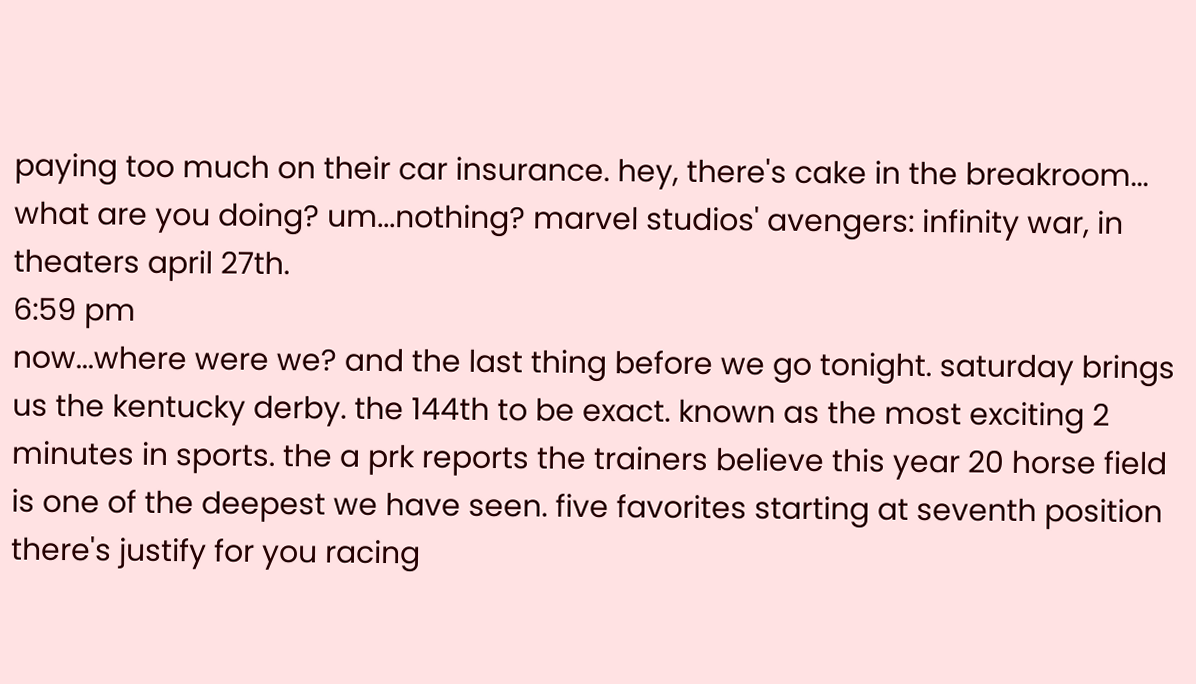paying too much on their car insurance. hey, there's cake in the breakroom... what are you doing? um...nothing? marvel studios' avengers: infinity war, in theaters april 27th.
6:59 pm
now...where were we? and the last thing before we go tonight. saturday brings us the kentucky derby. the 144th to be exact. known as the most exciting 2 minutes in sports. the a prk reports the trainers believe this year 20 horse field is one of the deepest we have seen. five favorites starting at seventh position there's justify for you racing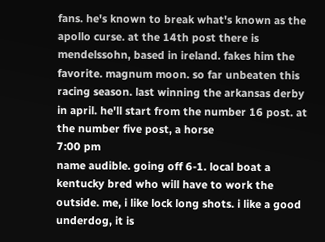fans. he's known to break what's known as the apollo curse. at the 14th post there is mendelssohn, based in ireland. fakes him the favorite. magnum moon. so far unbeaten this racing season. last winning the arkansas derby in april. he'll start from the number 16 post. at the number five post, a horse
7:00 pm
name audible. going off 6-1. local boat a kentucky bred who will have to work the outside. me, i like lock long shots. i like a good underdog, it is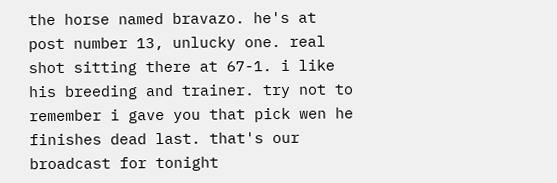the horse named bravazo. he's at post number 13, unlucky one. real shot sitting there at 67-1. i like his breeding and trainer. try not to remember i gave you that pick wen he finishes dead last. that's our broadcast for tonight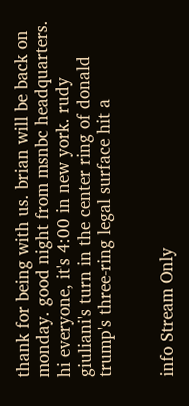thank for being with us. brian will be back on monday. good night from msnbc headquarters. hi everyone, it's 4:00 in new york. rudy giuliani's turn in the center ring of donald trump's three-ring legal surface hit a


info Stream Only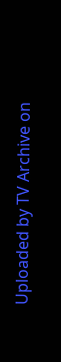Uploaded by TV Archive on